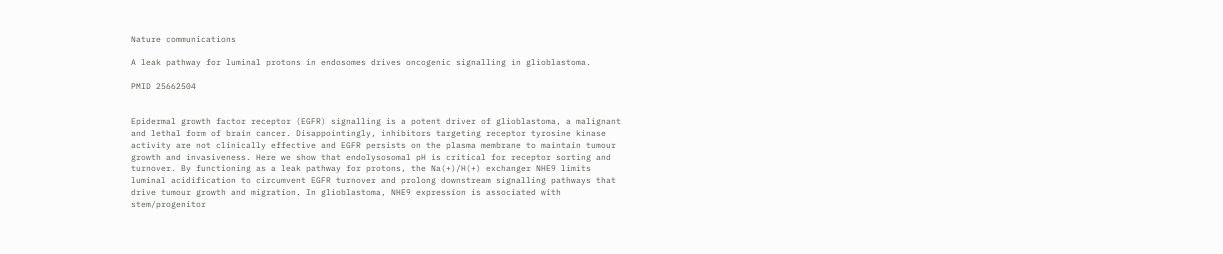Nature communications

A leak pathway for luminal protons in endosomes drives oncogenic signalling in glioblastoma.

PMID 25662504


Epidermal growth factor receptor (EGFR) signalling is a potent driver of glioblastoma, a malignant and lethal form of brain cancer. Disappointingly, inhibitors targeting receptor tyrosine kinase activity are not clinically effective and EGFR persists on the plasma membrane to maintain tumour growth and invasiveness. Here we show that endolysosomal pH is critical for receptor sorting and turnover. By functioning as a leak pathway for protons, the Na(+)/H(+) exchanger NHE9 limits luminal acidification to circumvent EGFR turnover and prolong downstream signalling pathways that drive tumour growth and migration. In glioblastoma, NHE9 expression is associated with stem/progenitor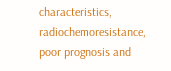characteristics, radiochemoresistance, poor prognosis and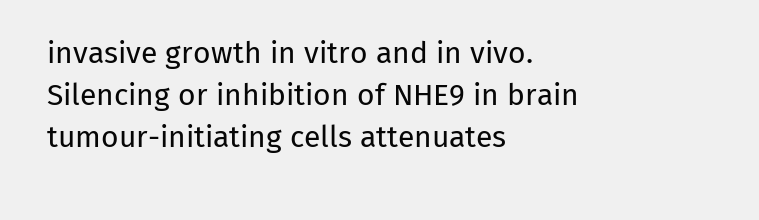invasive growth in vitro and in vivo. Silencing or inhibition of NHE9 in brain tumour-initiating cells attenuates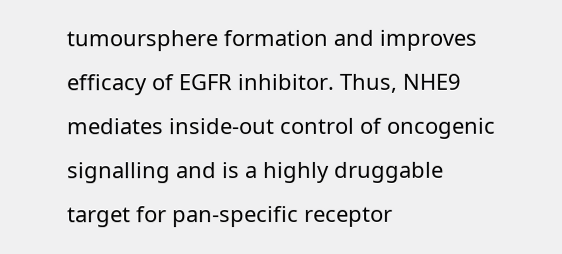tumoursphere formation and improves efficacy of EGFR inhibitor. Thus, NHE9 mediates inside-out control of oncogenic signalling and is a highly druggable target for pan-specific receptor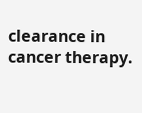clearance in cancer therapy.